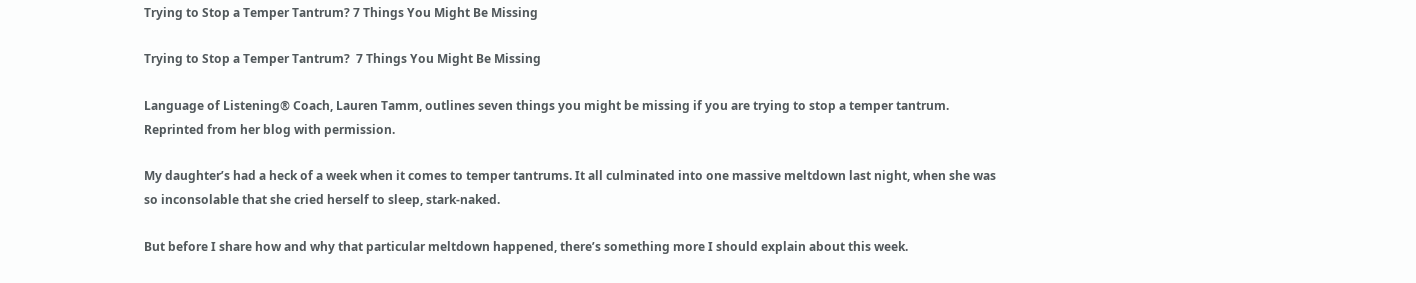Trying to Stop a Temper Tantrum? 7 Things You Might Be Missing

Trying to Stop a Temper Tantrum?  7 Things You Might Be Missing

Language of Listening® Coach, Lauren Tamm, outlines seven things you might be missing if you are trying to stop a temper tantrum. Reprinted from her blog with permission.

My daughter’s had a heck of a week when it comes to temper tantrums. It all culminated into one massive meltdown last night, when she was so inconsolable that she cried herself to sleep, stark-naked.

But before I share how and why that particular meltdown happened, there’s something more I should explain about this week.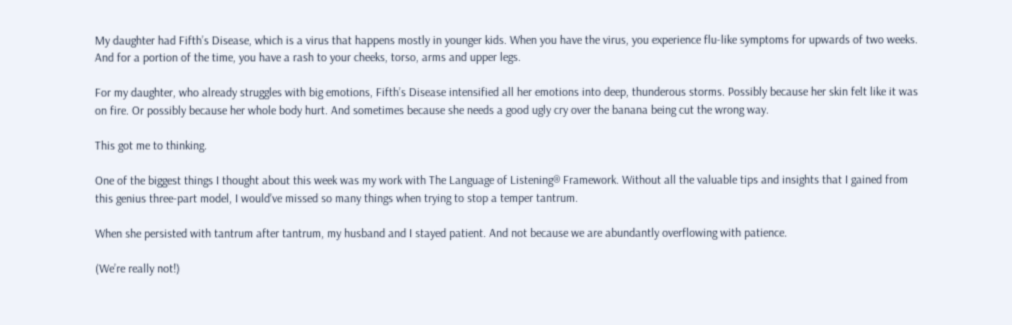My daughter had Fifth’s Disease, which is a virus that happens mostly in younger kids. When you have the virus, you experience flu-like symptoms for upwards of two weeks. And for a portion of the time, you have a rash to your cheeks, torso, arms and upper legs.

For my daughter, who already struggles with big emotions, Fifth’s Disease intensified all her emotions into deep, thunderous storms. Possibly because her skin felt like it was on fire. Or possibly because her whole body hurt. And sometimes because she needs a good ugly cry over the banana being cut the wrong way.

This got me to thinking.

One of the biggest things I thought about this week was my work with The Language of Listening® Framework. Without all the valuable tips and insights that I gained from this genius three-part model, I would’ve missed so many things when trying to stop a temper tantrum.

When she persisted with tantrum after tantrum, my husband and I stayed patient. And not because we are abundantly overflowing with patience.

(We’re really not!)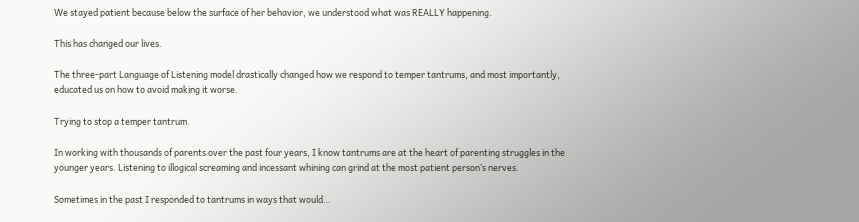We stayed patient because below the surface of her behavior, we understood what was REALLY happening.

This has changed our lives.

The three-part Language of Listening model drastically changed how we respond to temper tantrums, and most importantly, educated us on how to avoid making it worse.

Trying to stop a temper tantrum.

In working with thousands of parents over the past four years, I know tantrums are at the heart of parenting struggles in the younger years. Listening to illogical screaming and incessant whining can grind at the most patient person’s nerves.

Sometimes in the past I responded to tantrums in ways that would…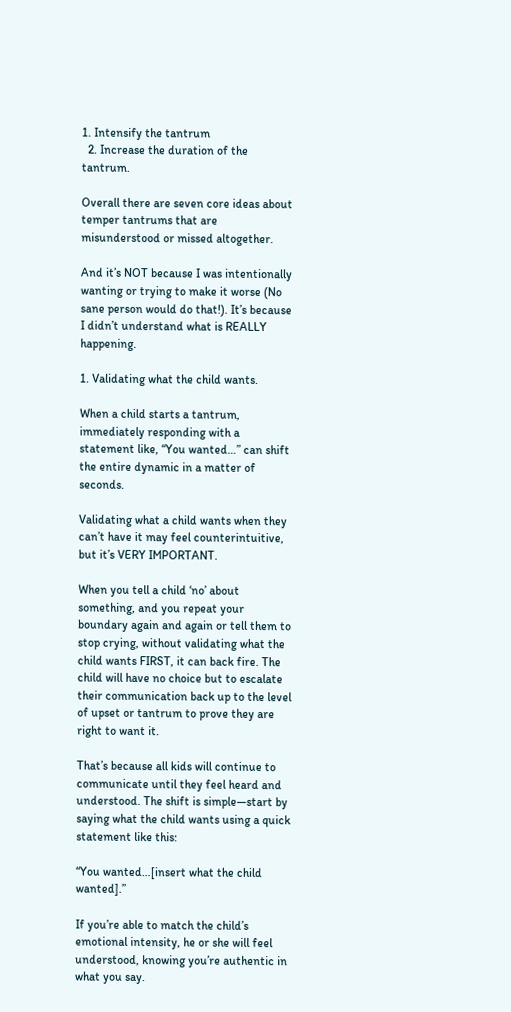1. Intensify the tantrum
  2. Increase the duration of the tantrum.

Overall there are seven core ideas about temper tantrums that are misunderstood or missed altogether.

And it’s NOT because I was intentionally wanting or trying to make it worse (No sane person would do that!). It’s because I didn’t understand what is REALLY happening.

1. Validating what the child wants.

When a child starts a tantrum, immediately responding with a statement like, “You wanted…” can shift the entire dynamic in a matter of seconds.

Validating what a child wants when they can’t have it may feel counterintuitive, but it’s VERY IMPORTANT.

When you tell a child ‘no’ about something, and you repeat your boundary again and again or tell them to stop crying, without validating what the child wants FIRST, it can back fire. The child will have no choice but to escalate their communication back up to the level of upset or tantrum to prove they are right to want it.

That’s because all kids will continue to communicate until they feel heard and understood. The shift is simple—start by saying what the child wants using a quick statement like this:

“You wanted…[insert what the child wanted].”

If you’re able to match the child’s emotional intensity, he or she will feel understood, knowing you’re authentic in what you say.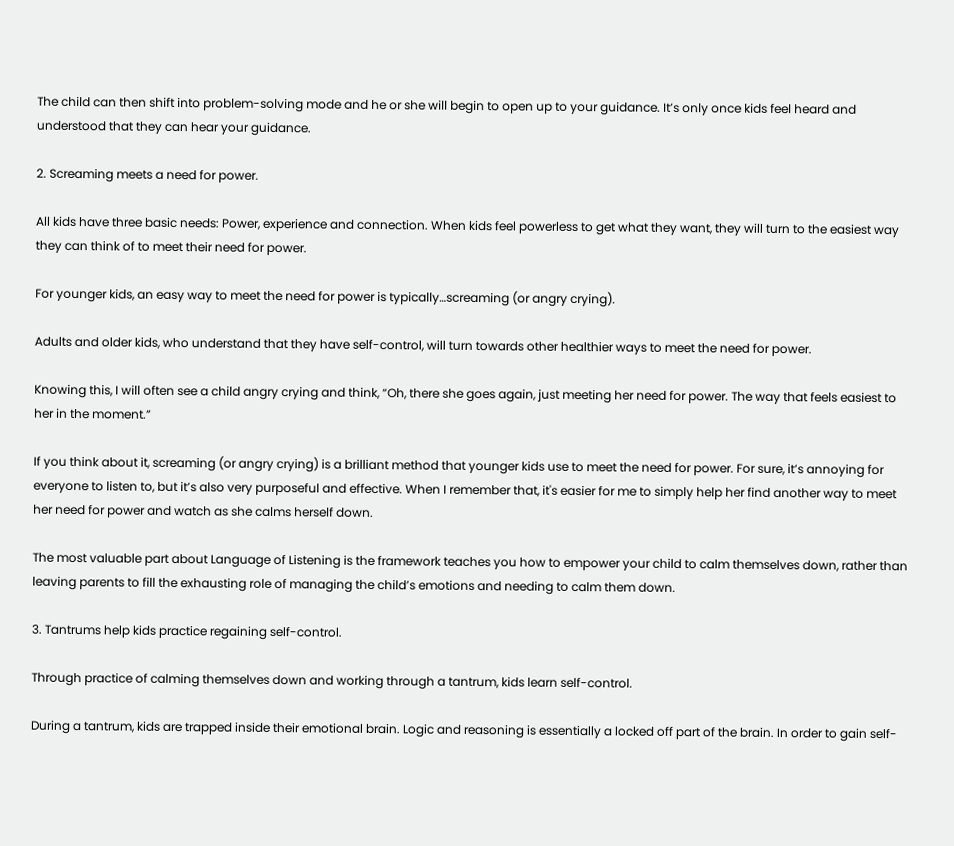The child can then shift into problem-solving mode and he or she will begin to open up to your guidance. It’s only once kids feel heard and understood that they can hear your guidance.

2. Screaming meets a need for power.

All kids have three basic needs: Power, experience and connection. When kids feel powerless to get what they want, they will turn to the easiest way they can think of to meet their need for power.

For younger kids, an easy way to meet the need for power is typically…screaming (or angry crying).

Adults and older kids, who understand that they have self-control, will turn towards other healthier ways to meet the need for power.

Knowing this, I will often see a child angry crying and think, “Oh, there she goes again, just meeting her need for power. The way that feels easiest to her in the moment.”

If you think about it, screaming (or angry crying) is a brilliant method that younger kids use to meet the need for power. For sure, it’s annoying for everyone to listen to, but it’s also very purposeful and effective. When I remember that, it's easier for me to simply help her find another way to meet her need for power and watch as she calms herself down.

The most valuable part about Language of Listening is the framework teaches you how to empower your child to calm themselves down, rather than leaving parents to fill the exhausting role of managing the child’s emotions and needing to calm them down.

3. Tantrums help kids practice regaining self-control.

Through practice of calming themselves down and working through a tantrum, kids learn self-control.

During a tantrum, kids are trapped inside their emotional brain. Logic and reasoning is essentially a locked off part of the brain. In order to gain self-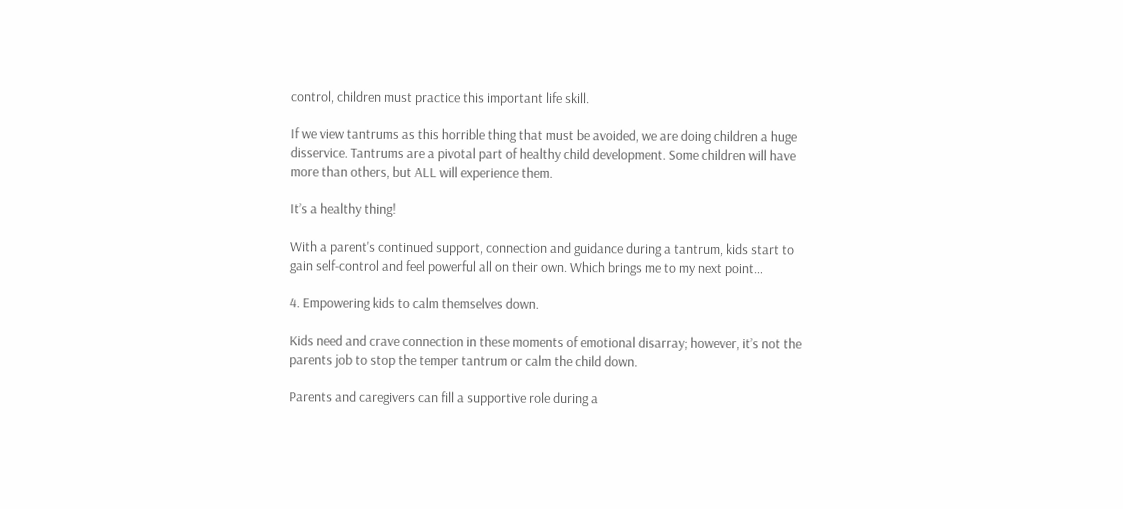control, children must practice this important life skill.

If we view tantrums as this horrible thing that must be avoided, we are doing children a huge disservice. Tantrums are a pivotal part of healthy child development. Some children will have more than others, but ALL will experience them.

It’s a healthy thing!

With a parent's continued support, connection and guidance during a tantrum, kids start to gain self-control and feel powerful all on their own. Which brings me to my next point…

4. Empowering kids to calm themselves down.

Kids need and crave connection in these moments of emotional disarray; however, it’s not the parents job to stop the temper tantrum or calm the child down.

Parents and caregivers can fill a supportive role during a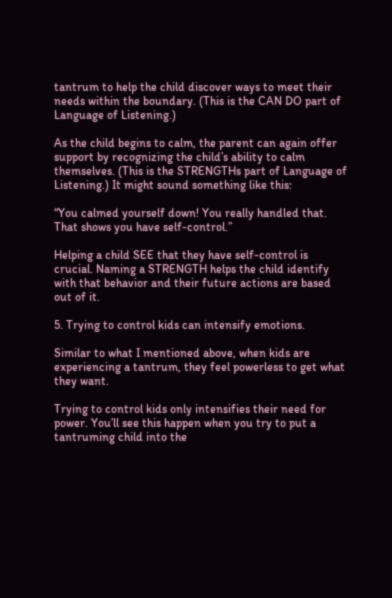tantrum to help the child discover ways to meet their needs within the boundary. (This is the CAN DO part of Language of Listening.)

As the child begins to calm, the parent can again offer support by recognizing the child’s ability to calm themselves. (This is the STRENGTHs part of Language of Listening.) It might sound something like this:

“You calmed yourself down! You really handled that. That shows you have self-control.”

Helping a child SEE that they have self-control is crucial. Naming a STRENGTH helps the child identify with that behavior and their future actions are based out of it.

5. Trying to control kids can intensify emotions.

Similar to what I mentioned above, when kids are experiencing a tantrum, they feel powerless to get what they want.

Trying to control kids only intensifies their need for power. You’ll see this happen when you try to put a tantruming child into the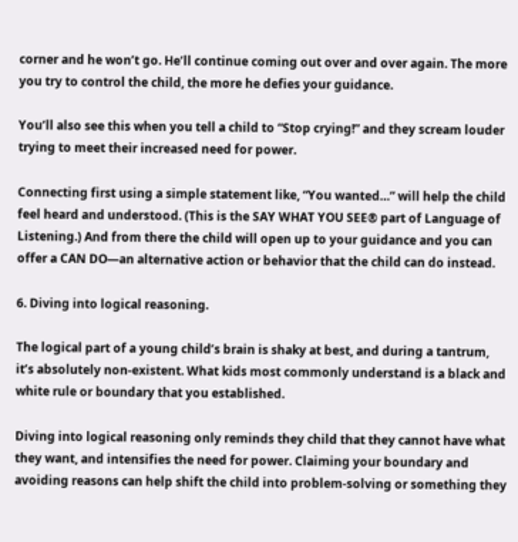corner and he won’t go. He’ll continue coming out over and over again. The more you try to control the child, the more he defies your guidance.

You’ll also see this when you tell a child to “Stop crying!” and they scream louder trying to meet their increased need for power.

Connecting first using a simple statement like, “You wanted…” will help the child feel heard and understood. (This is the SAY WHAT YOU SEE® part of Language of Listening.) And from there the child will open up to your guidance and you can offer a CAN DO—an alternative action or behavior that the child can do instead.

6. Diving into logical reasoning.

The logical part of a young child’s brain is shaky at best, and during a tantrum, it’s absolutely non-existent. What kids most commonly understand is a black and white rule or boundary that you established.

Diving into logical reasoning only reminds they child that they cannot have what they want, and intensifies the need for power. Claiming your boundary and avoiding reasons can help shift the child into problem-solving or something they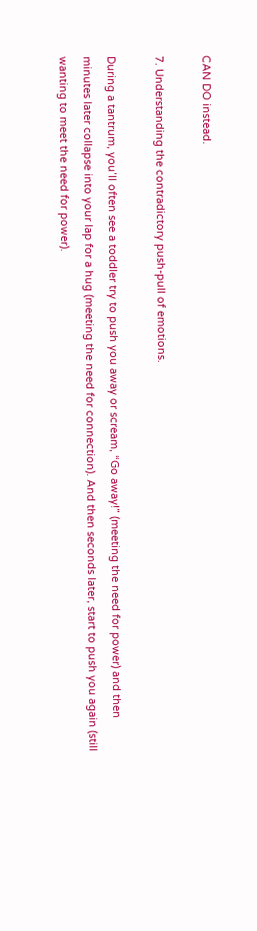CAN DO instead.

7. Understanding the contradictory push-pull of emotions.

During a tantrum, you’ll often see a toddler try to push you away or scream, “Go away!” (meeting the need for power) and then minutes later collapse into your lap for a hug (meeting the need for connection). And then seconds later, start to push you again (still wanting to meet the need for power).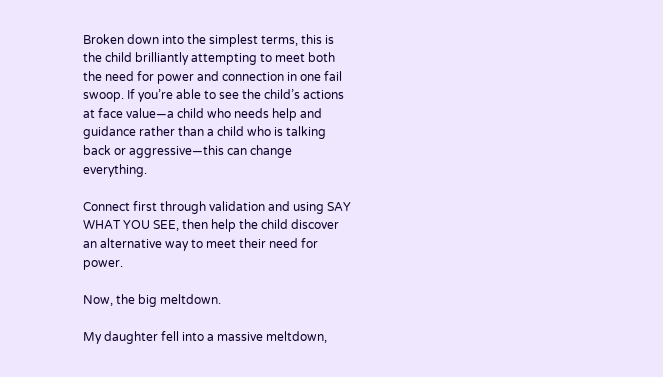Broken down into the simplest terms, this is the child brilliantly attempting to meet both the need for power and connection in one fail swoop. If you’re able to see the child’s actions at face value—a child who needs help and guidance rather than a child who is talking back or aggressive—this can change everything.

Connect first through validation and using SAY WHAT YOU SEE, then help the child discover an alternative way to meet their need for power.

Now, the big meltdown.

My daughter fell into a massive meltdown,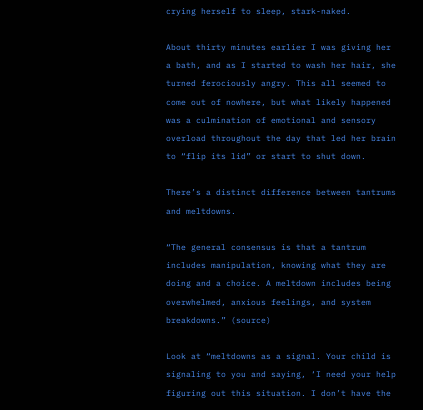crying herself to sleep, stark-naked.

About thirty minutes earlier I was giving her a bath, and as I started to wash her hair, she turned ferociously angry. This all seemed to come out of nowhere, but what likely happened was a culmination of emotional and sensory overload throughout the day that led her brain to “flip its lid” or start to shut down.

There’s a distinct difference between tantrums and meltdowns.

“The general consensus is that a tantrum includes manipulation, knowing what they are doing and a choice. A meltdown includes being overwhelmed, anxious feelings, and system breakdowns.” (source)

Look at “meltdowns as a signal. Your child is signaling to you and saying, ‘I need your help figuring out this situation. I don’t have the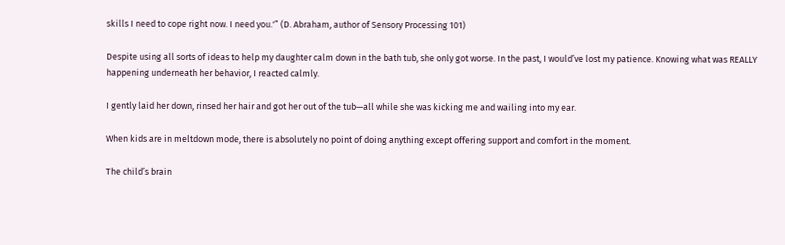skills I need to cope right now. I need you.'” (D. Abraham, author of Sensory Processing 101)

Despite using all sorts of ideas to help my daughter calm down in the bath tub, she only got worse. In the past, I would’ve lost my patience. Knowing what was REALLY happening underneath her behavior, I reacted calmly.

I gently laid her down, rinsed her hair and got her out of the tub—all while she was kicking me and wailing into my ear.

When kids are in meltdown mode, there is absolutely no point of doing anything except offering support and comfort in the moment.

The child’s brain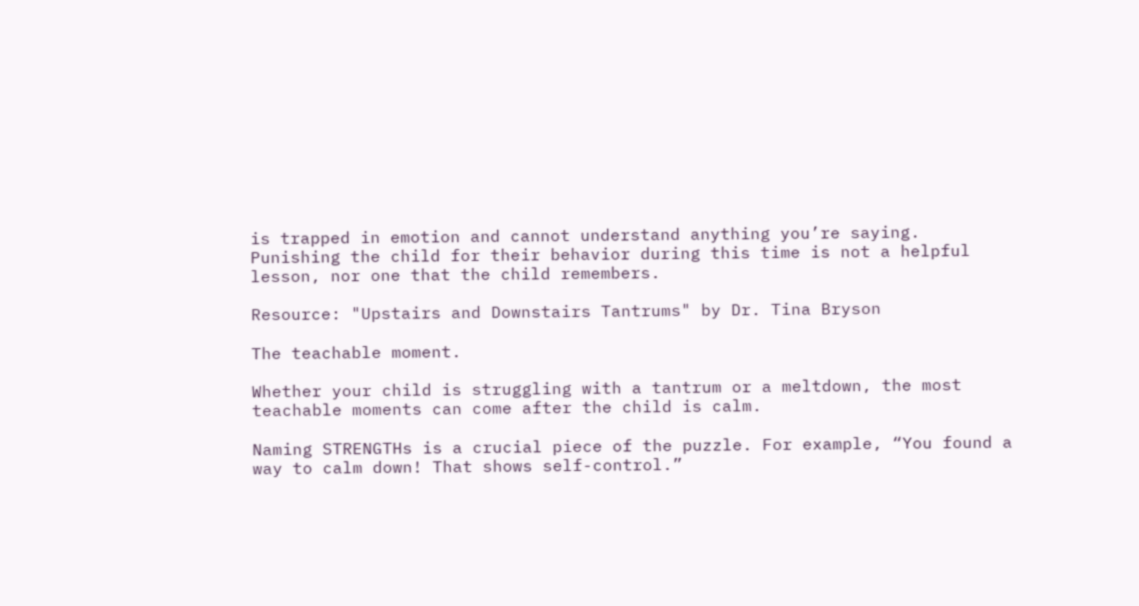is trapped in emotion and cannot understand anything you’re saying. Punishing the child for their behavior during this time is not a helpful lesson, nor one that the child remembers.

Resource: "Upstairs and Downstairs Tantrums" by Dr. Tina Bryson

The teachable moment.

Whether your child is struggling with a tantrum or a meltdown, the most teachable moments can come after the child is calm.

Naming STRENGTHs is a crucial piece of the puzzle. For example, “You found a way to calm down! That shows self-control.”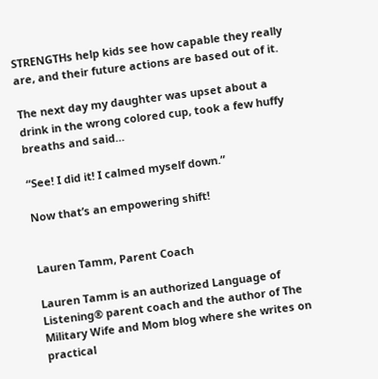STRENGTHs help kids see how capable they really are, and their future actions are based out of it.

The next day my daughter was upset about a drink in the wrong colored cup, took a few huffy breaths and said…

“See! I did it! I calmed myself down.”

Now that’s an empowering shift!


Lauren Tamm, Parent Coach

Lauren Tamm is an authorized Language of Listening® parent coach and the author of The Military Wife and Mom blog where she writes on practical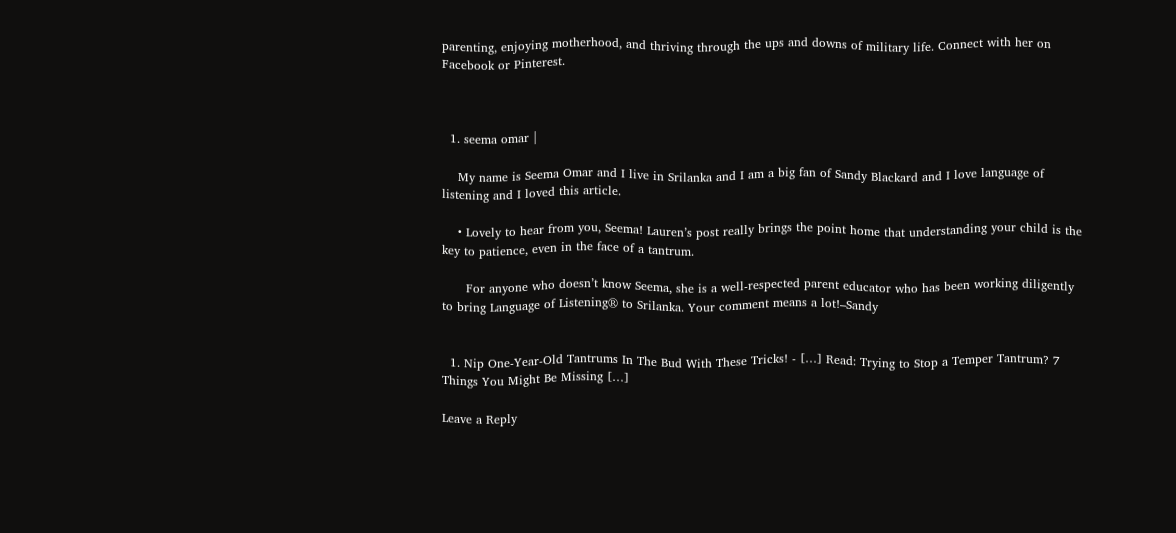parenting, enjoying motherhood, and thriving through the ups and downs of military life. Connect with her on Facebook or Pinterest.



  1. seema omar |

    My name is Seema Omar and I live in Srilanka and I am a big fan of Sandy Blackard and I love language of listening and I loved this article.

    • Lovely to hear from you, Seema! Lauren’s post really brings the point home that understanding your child is the key to patience, even in the face of a tantrum.

      For anyone who doesn’t know Seema, she is a well-respected parent educator who has been working diligently to bring Language of Listening® to Srilanka. Your comment means a lot!–Sandy


  1. Nip One-Year-Old Tantrums In The Bud With These Tricks! - […] Read: Trying to Stop a Temper Tantrum? 7 Things You Might Be Missing […]

Leave a Reply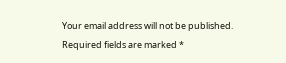Your email address will not be published. Required fields are marked *